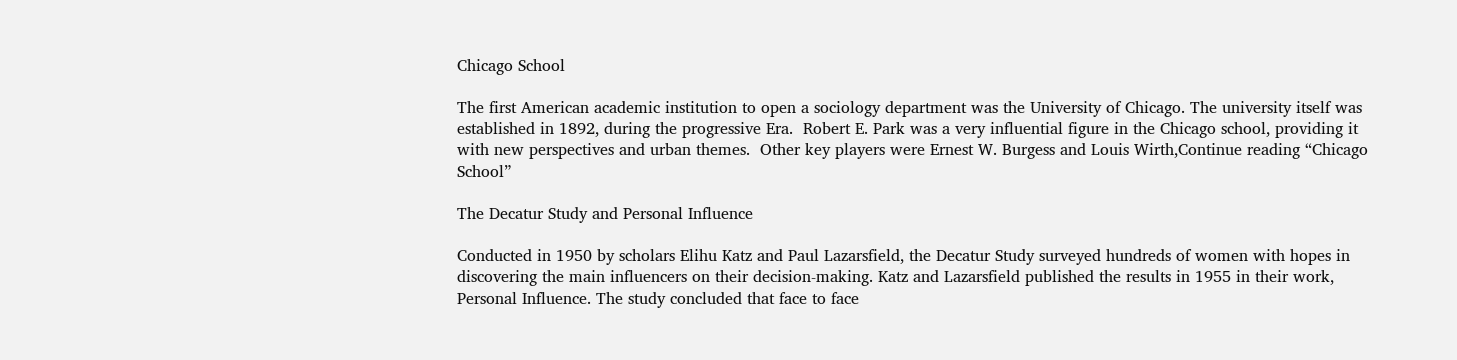Chicago School

The first American academic institution to open a sociology department was the University of Chicago. The university itself was established in 1892, during the progressive Era.  Robert E. Park was a very influential figure in the Chicago school, providing it with new perspectives and urban themes.  Other key players were Ernest W. Burgess and Louis Wirth,Continue reading “Chicago School”

The Decatur Study and Personal Influence

Conducted in 1950 by scholars Elihu Katz and Paul Lazarsfield, the Decatur Study surveyed hundreds of women with hopes in discovering the main influencers on their decision-making. Katz and Lazarsfield published the results in 1955 in their work, Personal Influence. The study concluded that face to face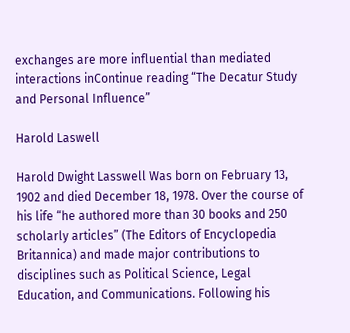exchanges are more influential than mediated interactions inContinue reading “The Decatur Study and Personal Influence”

Harold Laswell

Harold Dwight Lasswell Was born on February 13, 1902 and died December 18, 1978. Over the course of his life “he authored more than 30 books and 250 scholarly articles” (The Editors of Encyclopedia Britannica) and made major contributions to disciplines such as Political Science, Legal Education, and Communications. Following his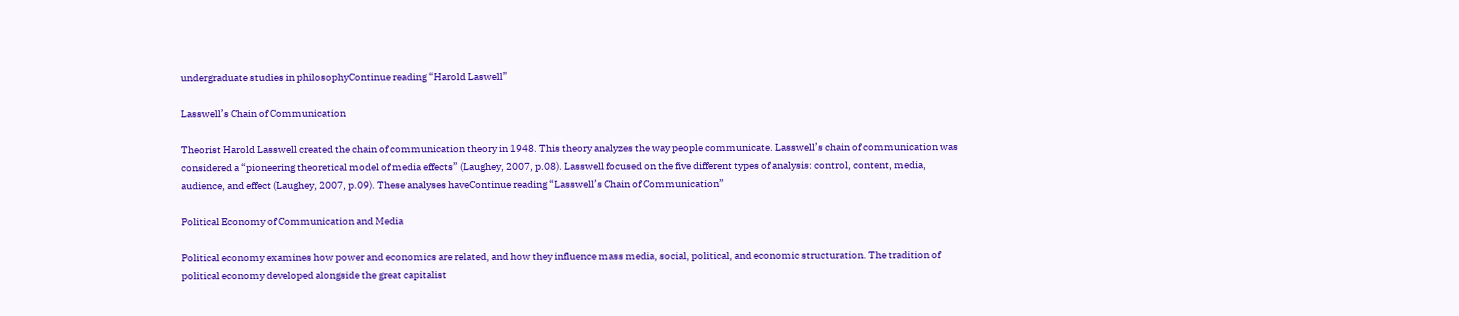undergraduate studies in philosophyContinue reading “Harold Laswell”

Lasswell’s Chain of Communication

Theorist Harold Lasswell created the chain of communication theory in 1948. This theory analyzes the way people communicate. Lasswell’s chain of communication was considered a “pioneering theoretical model of media effects” (Laughey, 2007, p.08). Lasswell focused on the five different types of analysis: control, content, media, audience, and effect (Laughey, 2007, p.09). These analyses haveContinue reading “Lasswell’s Chain of Communication”

Political Economy of Communication and Media

Political economy examines how power and economics are related, and how they influence mass media, social, political, and economic structuration. The tradition of political economy developed alongside the great capitalist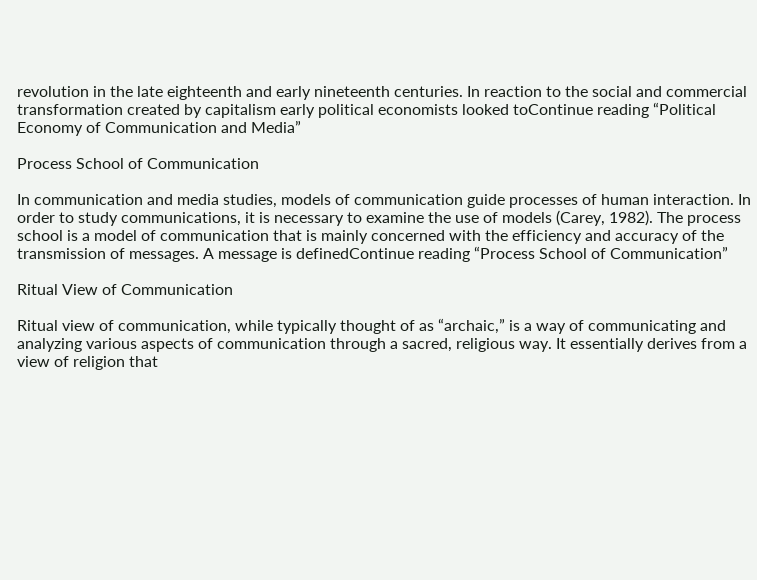revolution in the late eighteenth and early nineteenth centuries. In reaction to the social and commercial transformation created by capitalism early political economists looked toContinue reading “Political Economy of Communication and Media”

Process School of Communication

In communication and media studies, models of communication guide processes of human interaction. In order to study communications, it is necessary to examine the use of models (Carey, 1982). The process school is a model of communication that is mainly concerned with the efficiency and accuracy of the transmission of messages. A message is definedContinue reading “Process School of Communication”

Ritual View of Communication

Ritual view of communication, while typically thought of as “archaic,” is a way of communicating and analyzing various aspects of communication through a sacred, religious way. It essentially derives from a view of religion that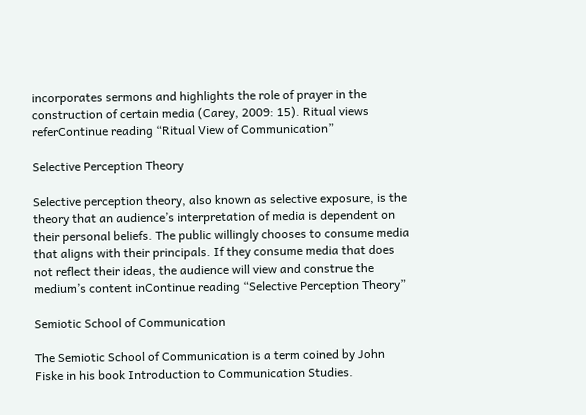incorporates sermons and highlights the role of prayer in the construction of certain media (Carey, 2009: 15). Ritual views referContinue reading “Ritual View of Communication”

Selective Perception Theory

Selective perception theory, also known as selective exposure, is the theory that an audience’s interpretation of media is dependent on their personal beliefs. The public willingly chooses to consume media that aligns with their principals. If they consume media that does not reflect their ideas, the audience will view and construe the medium’s content inContinue reading “Selective Perception Theory”

Semiotic School of Communication

The Semiotic School of Communication is a term coined by John Fiske in his book Introduction to Communication Studies.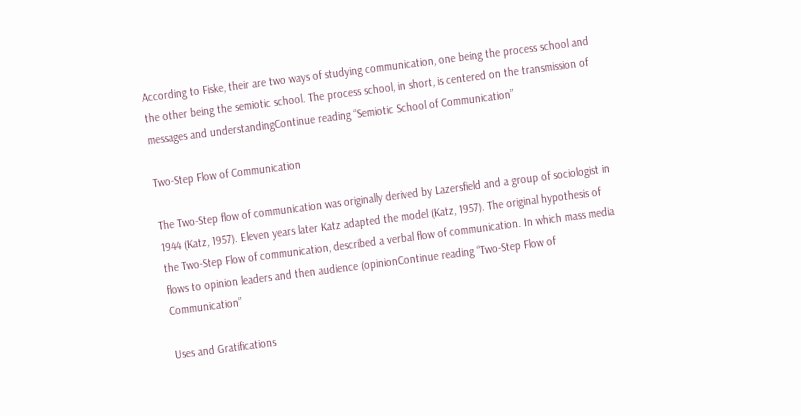According to Fiske, their are two ways of studying communication, one being the process school and the other being the semiotic school. The process school, in short, is centered on the transmission of messages and understandingContinue reading “Semiotic School of Communication”

Two-Step Flow of Communication

The Two-Step flow of communication was originally derived by Lazersfield and a group of sociologist in 1944 (Katz, 1957). Eleven years later Katz adapted the model (Katz, 1957). The original hypothesis of the Two-Step Flow of communication, described a verbal flow of communication. In which mass media flows to opinion leaders and then audience (opinionContinue reading “Two-Step Flow of Communication”

Uses and Gratifications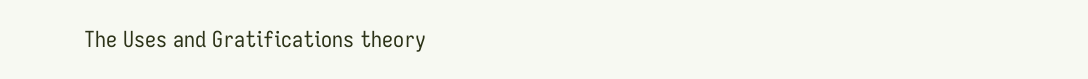The Uses and Gratifications theory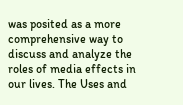was posited as a more comprehensive way to discuss and analyze the roles of media effects in our lives. The Uses and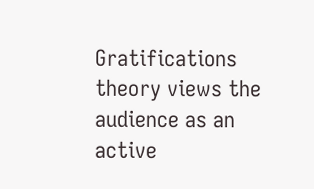Gratifications theory views the audience as an active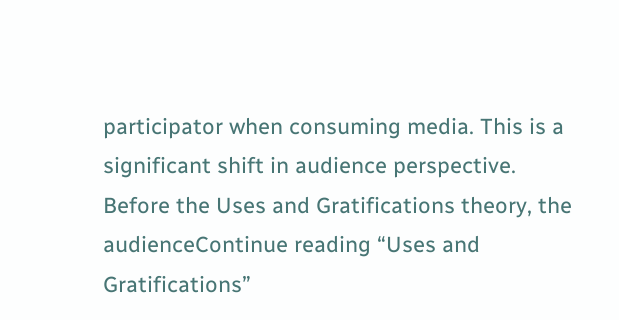participator when consuming media. This is a significant shift in audience perspective. Before the Uses and Gratifications theory, the audienceContinue reading “Uses and Gratifications”